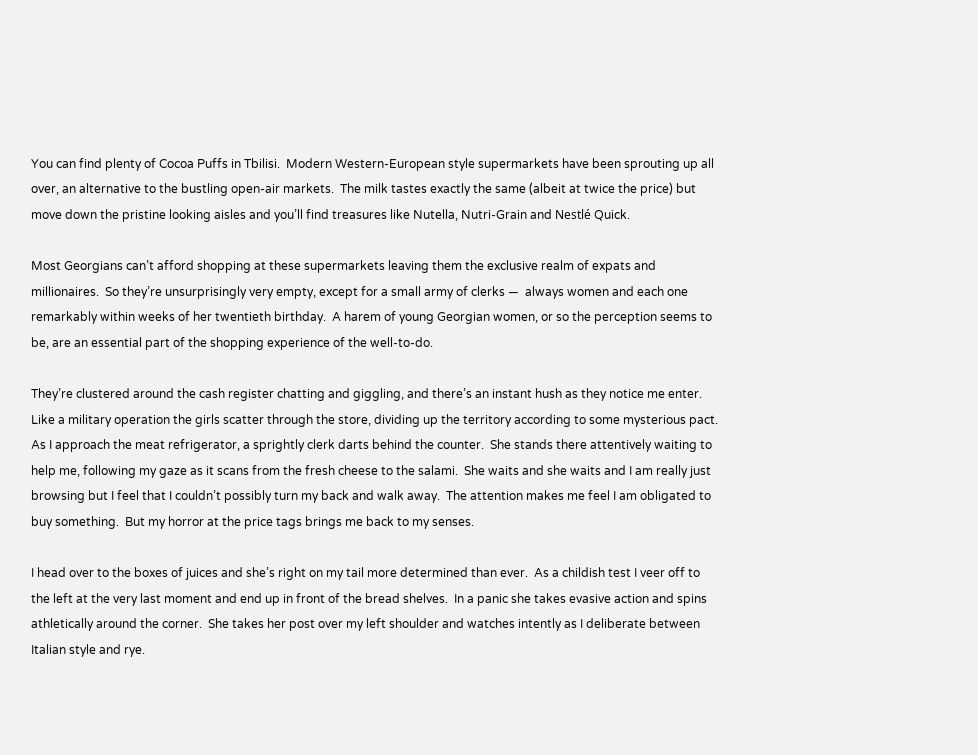You can find plenty of Cocoa Puffs in Tbilisi.  Modern Western-European style supermarkets have been sprouting up all over, an alternative to the bustling open-air markets.  The milk tastes exactly the same (albeit at twice the price) but move down the pristine looking aisles and you’ll find treasures like Nutella, Nutri-Grain and Nestlé Quick.

Most Georgians can’t afford shopping at these supermarkets leaving them the exclusive realm of expats and millionaires.  So they’re unsurprisingly very empty, except for a small army of clerks —  always women and each one remarkably within weeks of her twentieth birthday.  A harem of young Georgian women, or so the perception seems to be, are an essential part of the shopping experience of the well-to-do.

They’re clustered around the cash register chatting and giggling, and there’s an instant hush as they notice me enter.   Like a military operation the girls scatter through the store, dividing up the territory according to some mysterious pact.  As I approach the meat refrigerator, a sprightly clerk darts behind the counter.  She stands there attentively waiting to help me, following my gaze as it scans from the fresh cheese to the salami.  She waits and she waits and I am really just browsing but I feel that I couldn’t possibly turn my back and walk away.  The attention makes me feel I am obligated to buy something.  But my horror at the price tags brings me back to my senses.

I head over to the boxes of juices and she’s right on my tail more determined than ever.  As a childish test I veer off to the left at the very last moment and end up in front of the bread shelves.  In a panic she takes evasive action and spins athletically around the corner.  She takes her post over my left shoulder and watches intently as I deliberate between Italian style and rye.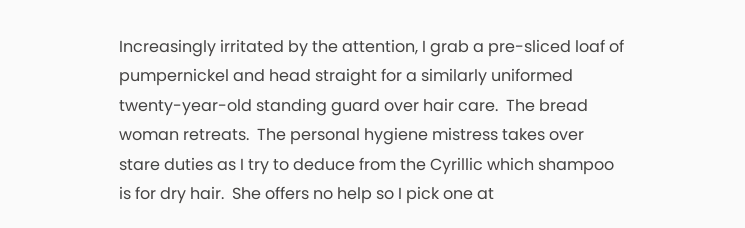Increasingly irritated by the attention, I grab a pre-sliced loaf of pumpernickel and head straight for a similarly uniformed twenty-year-old standing guard over hair care.  The bread woman retreats.  The personal hygiene mistress takes over stare duties as I try to deduce from the Cyrillic which shampoo is for dry hair.  She offers no help so I pick one at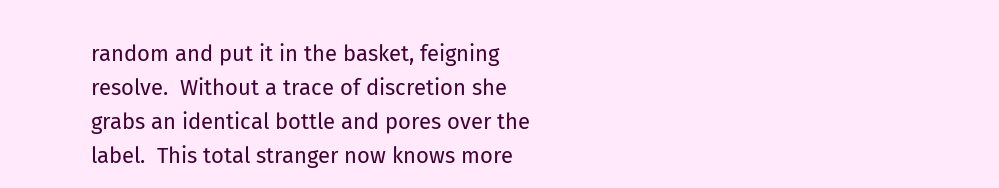random and put it in the basket, feigning resolve.  Without a trace of discretion she grabs an identical bottle and pores over the label.  This total stranger now knows more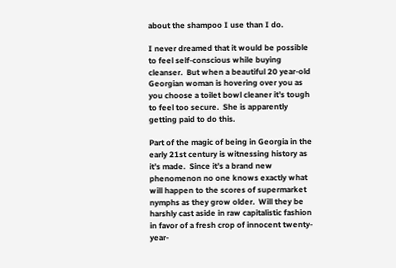about the shampoo I use than I do.

I never dreamed that it would be possible to feel self-conscious while buying cleanser.  But when a beautiful 20 year-old Georgian woman is hovering over you as you choose a toilet bowl cleaner it’s tough to feel too secure.  She is apparently getting paid to do this.

Part of the magic of being in Georgia in the early 21st century is witnessing history as it’s made.  Since it’s a brand new phenomenon no one knows exactly what will happen to the scores of supermarket nymphs as they grow older.  Will they be harshly cast aside in raw capitalistic fashion in favor of a fresh crop of innocent twenty-year-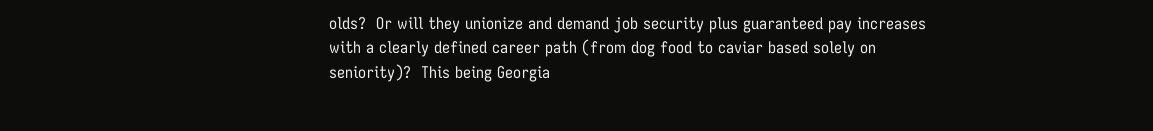olds?  Or will they unionize and demand job security plus guaranteed pay increases with a clearly defined career path (from dog food to caviar based solely on seniority)?  This being Georgia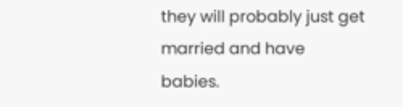they will probably just get married and have babies.